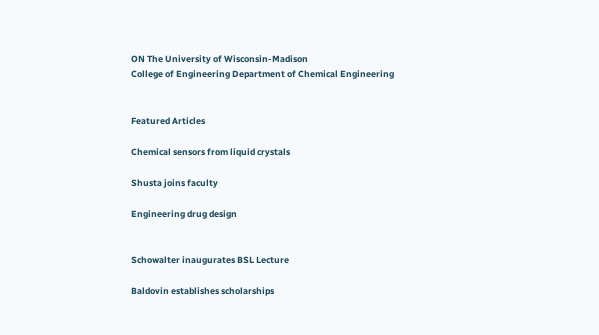ON The University of Wisconsin-Madison
College of Engineering Department of Chemical Engineering


Featured Articles

Chemical sensors from liquid crystals

Shusta joins faculty

Engineering drug design


Schowalter inaugurates BSL Lecture

Baldovin establishes scholarships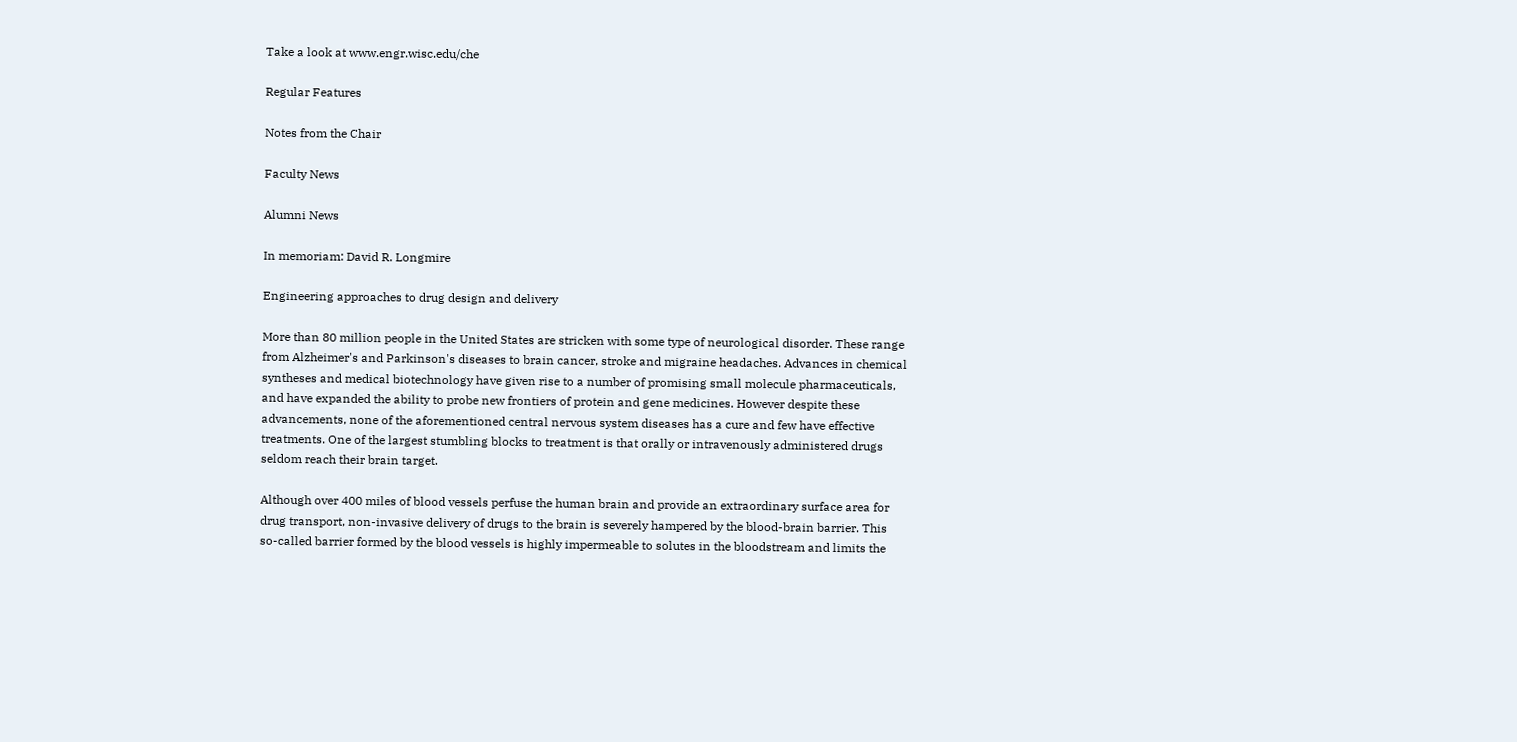Take a look at www.engr.wisc.edu/che

Regular Features

Notes from the Chair

Faculty News

Alumni News

In memoriam: David R. Longmire

Engineering approaches to drug design and delivery

More than 80 million people in the United States are stricken with some type of neurological disorder. These range from Alzheimer's and Parkinson's diseases to brain cancer, stroke and migraine headaches. Advances in chemical syntheses and medical biotechnology have given rise to a number of promising small molecule pharmaceuticals, and have expanded the ability to probe new frontiers of protein and gene medicines. However despite these advancements, none of the aforementioned central nervous system diseases has a cure and few have effective treatments. One of the largest stumbling blocks to treatment is that orally or intravenously administered drugs seldom reach their brain target.

Although over 400 miles of blood vessels perfuse the human brain and provide an extraordinary surface area for drug transport, non-invasive delivery of drugs to the brain is severely hampered by the blood-brain barrier. This so-called barrier formed by the blood vessels is highly impermeable to solutes in the bloodstream and limits the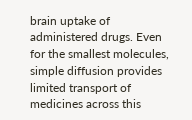brain uptake of administered drugs. Even for the smallest molecules, simple diffusion provides limited transport of medicines across this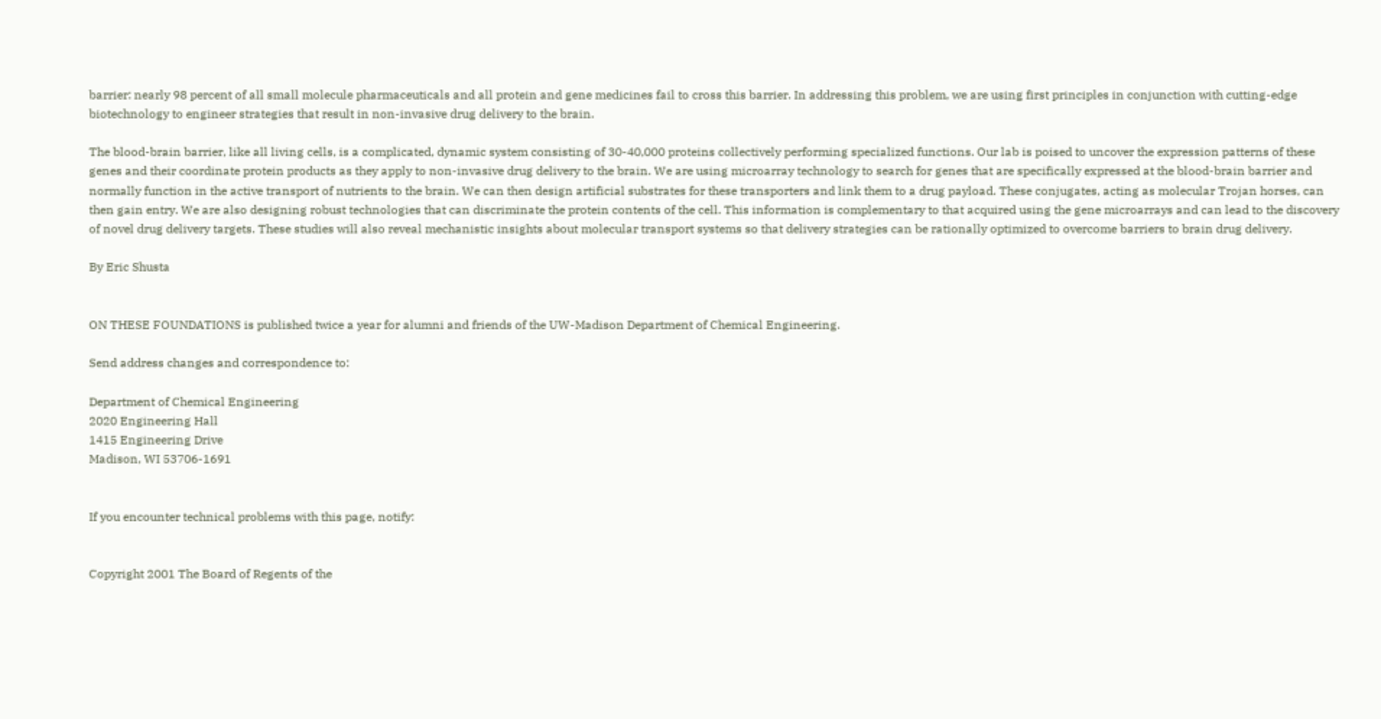barrier: nearly 98 percent of all small molecule pharmaceuticals and all protein and gene medicines fail to cross this barrier. In addressing this problem, we are using first principles in conjunction with cutting-edge biotechnology to engineer strategies that result in non-invasive drug delivery to the brain.

The blood-brain barrier, like all living cells, is a complicated, dynamic system consisting of 30-40,000 proteins collectively performing specialized functions. Our lab is poised to uncover the expression patterns of these genes and their coordinate protein products as they apply to non-invasive drug delivery to the brain. We are using microarray technology to search for genes that are specifically expressed at the blood-brain barrier and normally function in the active transport of nutrients to the brain. We can then design artificial substrates for these transporters and link them to a drug payload. These conjugates, acting as molecular Trojan horses, can then gain entry. We are also designing robust technologies that can discriminate the protein contents of the cell. This information is complementary to that acquired using the gene microarrays and can lead to the discovery of novel drug delivery targets. These studies will also reveal mechanistic insights about molecular transport systems so that delivery strategies can be rationally optimized to overcome barriers to brain drug delivery.

By Eric Shusta


ON THESE FOUNDATIONS is published twice a year for alumni and friends of the UW-Madison Department of Chemical Engineering.

Send address changes and correspondence to:

Department of Chemical Engineering
2020 Engineering Hall
1415 Engineering Drive
Madison, WI 53706-1691


If you encounter technical problems with this page, notify:


Copyright 2001 The Board of Regents of the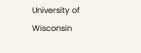University of Wisconsin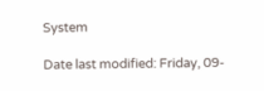System

Date last modified: Friday, 09-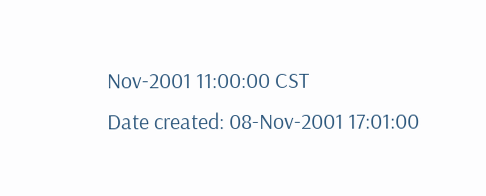Nov-2001 11:00:00 CST
Date created: 08-Nov-2001 17:01:00